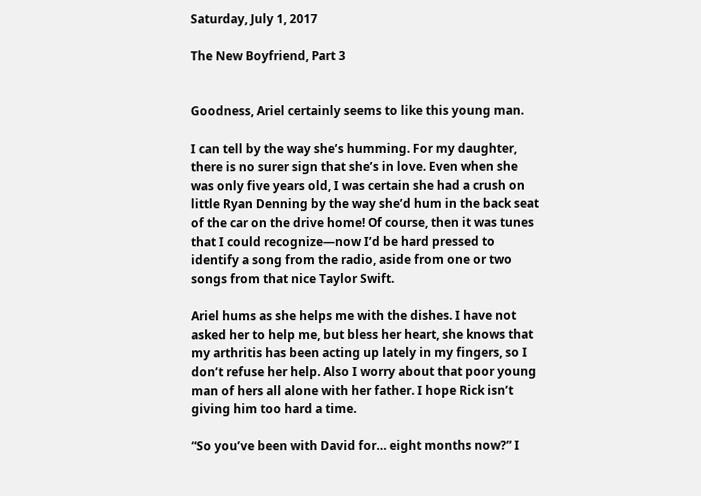Saturday, July 1, 2017

The New Boyfriend, Part 3


Goodness, Ariel certainly seems to like this young man.

I can tell by the way she’s humming. For my daughter, there is no surer sign that she’s in love. Even when she was only five years old, I was certain she had a crush on little Ryan Denning by the way she’d hum in the back seat of the car on the drive home! Of course, then it was tunes that I could recognize—now I’d be hard pressed to identify a song from the radio, aside from one or two songs from that nice Taylor Swift.

Ariel hums as she helps me with the dishes. I have not asked her to help me, but bless her heart, she knows that my arthritis has been acting up lately in my fingers, so I don’t refuse her help. Also I worry about that poor young man of hers all alone with her father. I hope Rick isn’t giving him too hard a time.

“So you’ve been with David for… eight months now?” I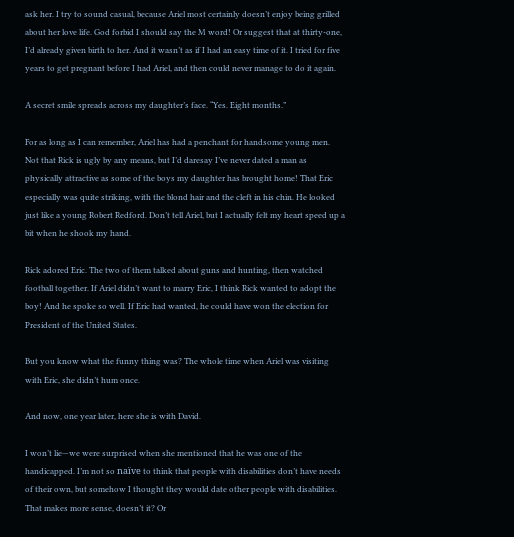ask her. I try to sound casual, because Ariel most certainly doesn’t enjoy being grilled about her love life. God forbid I should say the M word! Or suggest that at thirty-one, I’d already given birth to her. And it wasn’t as if I had an easy time of it. I tried for five years to get pregnant before I had Ariel, and then could never manage to do it again.

A secret smile spreads across my daughter’s face. “Yes. Eight months.”

For as long as I can remember, Ariel has had a penchant for handsome young men. Not that Rick is ugly by any means, but I’d daresay I’ve never dated a man as physically attractive as some of the boys my daughter has brought home! That Eric especially was quite striking, with the blond hair and the cleft in his chin. He looked just like a young Robert Redford. Don’t tell Ariel, but I actually felt my heart speed up a bit when he shook my hand.

Rick adored Eric. The two of them talked about guns and hunting, then watched football together. If Ariel didn’t want to marry Eric, I think Rick wanted to adopt the boy! And he spoke so well. If Eric had wanted, he could have won the election for President of the United States.

But you know what the funny thing was? The whole time when Ariel was visiting with Eric, she didn’t hum once.

And now, one year later, here she is with David.

I won’t lie—we were surprised when she mentioned that he was one of the handicapped. I’m not so naïve to think that people with disabilities don’t have needs of their own, but somehow I thought they would date other people with disabilities. That makes more sense, doesn’t it? Or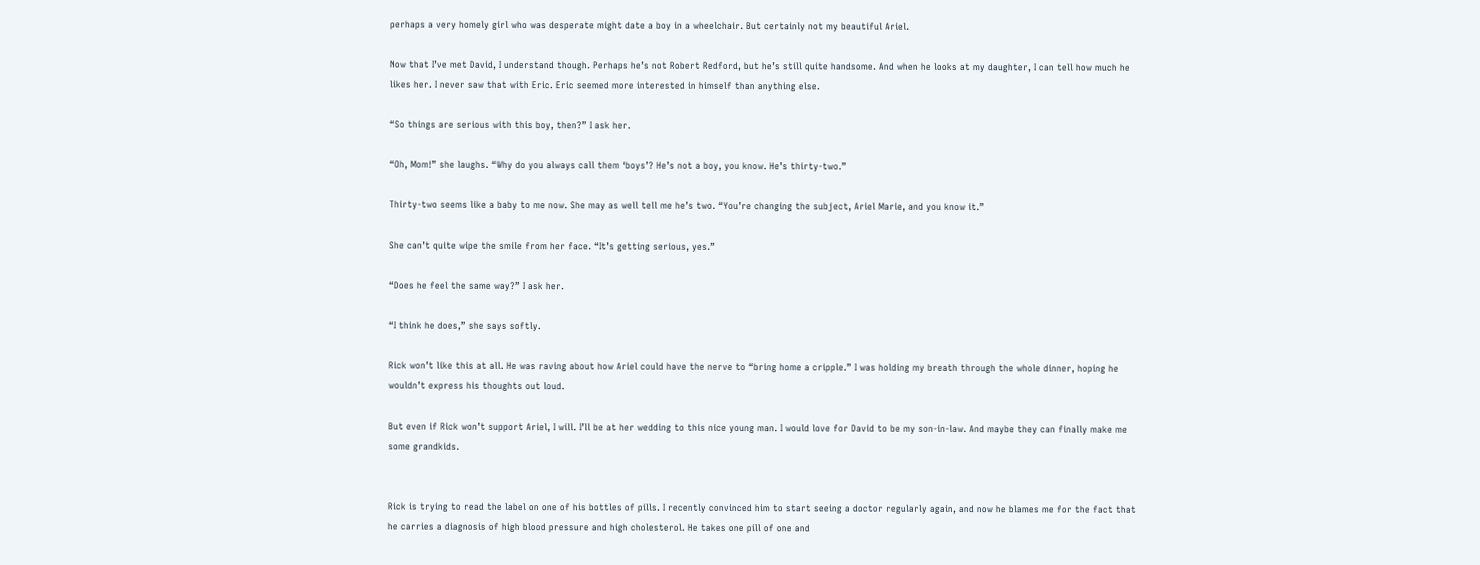perhaps a very homely girl who was desperate might date a boy in a wheelchair. But certainly not my beautiful Ariel.

Now that I’ve met David, I understand though. Perhaps he’s not Robert Redford, but he’s still quite handsome. And when he looks at my daughter, I can tell how much he likes her. I never saw that with Eric. Eric seemed more interested in himself than anything else.

“So things are serious with this boy, then?” I ask her.

“Oh, Mom!” she laughs. “Why do you always call them ‘boys’? He’s not a boy, you know. He’s thirty-two.”

Thirty-two seems like a baby to me now. She may as well tell me he’s two. “You’re changing the subject, Ariel Marie, and you know it.”

She can’t quite wipe the smile from her face. “It’s getting serious, yes.”

“Does he feel the same way?” I ask her.

“I think he does,” she says softly.

Rick won’t like this at all. He was raving about how Ariel could have the nerve to “bring home a cripple.” I was holding my breath through the whole dinner, hoping he wouldn’t express his thoughts out loud.

But even if Rick won’t support Ariel, I will. I’ll be at her wedding to this nice young man. I would love for David to be my son-in-law. And maybe they can finally make me some grandkids.


Rick is trying to read the label on one of his bottles of pills. I recently convinced him to start seeing a doctor regularly again, and now he blames me for the fact that he carries a diagnosis of high blood pressure and high cholesterol. He takes one pill of one and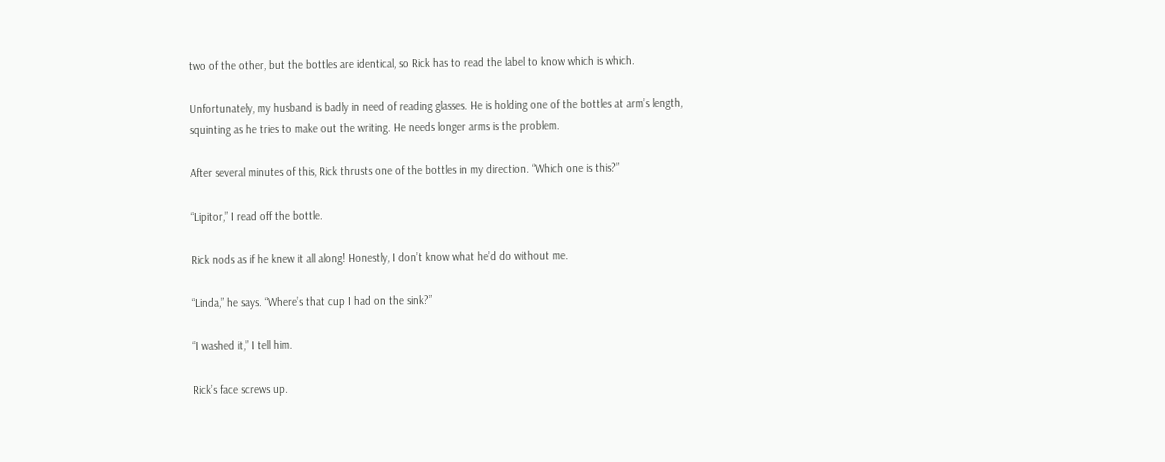two of the other, but the bottles are identical, so Rick has to read the label to know which is which.

Unfortunately, my husband is badly in need of reading glasses. He is holding one of the bottles at arm’s length, squinting as he tries to make out the writing. He needs longer arms is the problem.

After several minutes of this, Rick thrusts one of the bottles in my direction. “Which one is this?”

“Lipitor,” I read off the bottle.

Rick nods as if he knew it all along! Honestly, I don’t know what he’d do without me.

“Linda,” he says. “Where’s that cup I had on the sink?”

“I washed it,” I tell him.

Rick’s face screws up.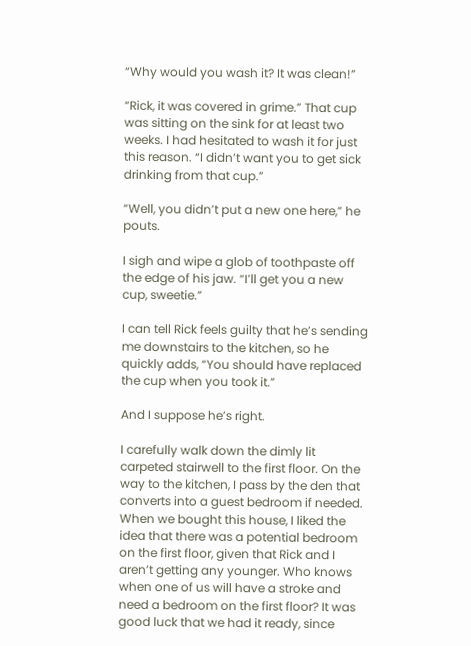“Why would you wash it? It was clean!”

“Rick, it was covered in grime.” That cup was sitting on the sink for at least two weeks. I had hesitated to wash it for just this reason. “I didn’t want you to get sick drinking from that cup.”

“Well, you didn’t put a new one here,” he pouts.

I sigh and wipe a glob of toothpaste off the edge of his jaw. “I’ll get you a new cup, sweetie.”

I can tell Rick feels guilty that he’s sending me downstairs to the kitchen, so he quickly adds, “You should have replaced the cup when you took it.”

And I suppose he’s right.

I carefully walk down the dimly lit carpeted stairwell to the first floor. On the way to the kitchen, I pass by the den that converts into a guest bedroom if needed. When we bought this house, I liked the idea that there was a potential bedroom on the first floor, given that Rick and I aren’t getting any younger. Who knows when one of us will have a stroke and need a bedroom on the first floor? It was good luck that we had it ready, since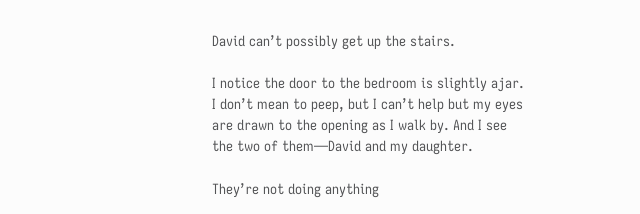David can’t possibly get up the stairs.

I notice the door to the bedroom is slightly ajar. I don’t mean to peep, but I can’t help but my eyes are drawn to the opening as I walk by. And I see the two of them—David and my daughter.

They’re not doing anything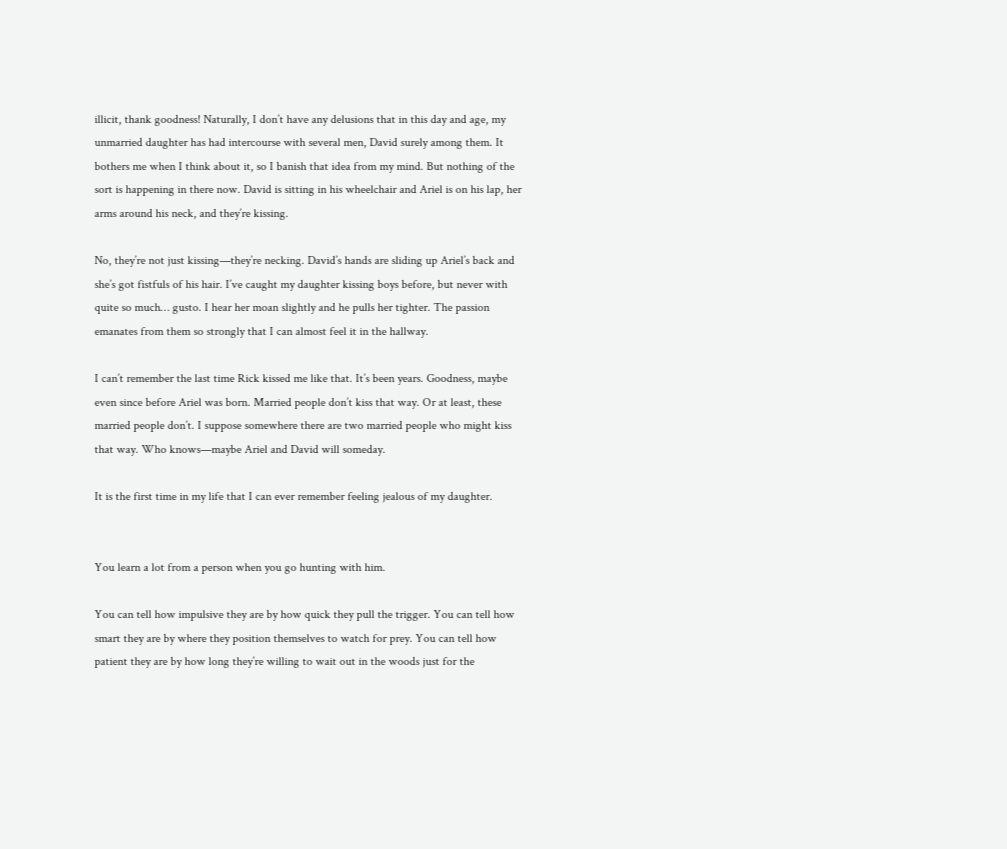illicit, thank goodness! Naturally, I don’t have any delusions that in this day and age, my unmarried daughter has had intercourse with several men, David surely among them. It bothers me when I think about it, so I banish that idea from my mind. But nothing of the sort is happening in there now. David is sitting in his wheelchair and Ariel is on his lap, her arms around his neck, and they’re kissing.

No, they’re not just kissing—they’re necking. David’s hands are sliding up Ariel’s back and she’s got fistfuls of his hair. I’ve caught my daughter kissing boys before, but never with quite so much… gusto. I hear her moan slightly and he pulls her tighter. The passion emanates from them so strongly that I can almost feel it in the hallway.

I can’t remember the last time Rick kissed me like that. It’s been years. Goodness, maybe even since before Ariel was born. Married people don’t kiss that way. Or at least, these married people don’t. I suppose somewhere there are two married people who might kiss that way. Who knows—maybe Ariel and David will someday.

It is the first time in my life that I can ever remember feeling jealous of my daughter.


You learn a lot from a person when you go hunting with him.

You can tell how impulsive they are by how quick they pull the trigger. You can tell how smart they are by where they position themselves to watch for prey. You can tell how patient they are by how long they’re willing to wait out in the woods just for the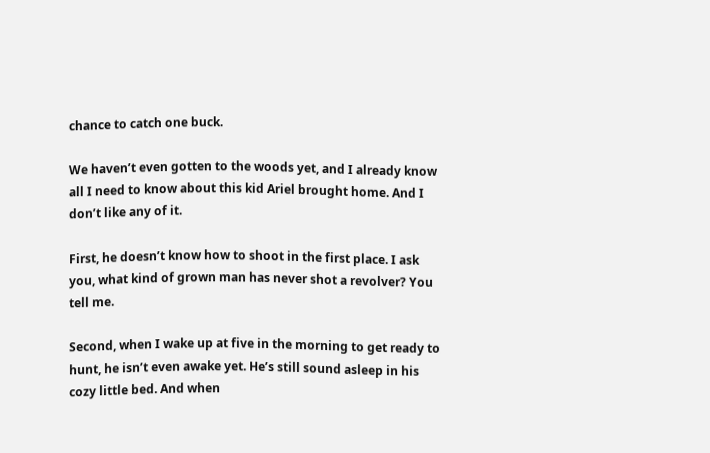chance to catch one buck.

We haven’t even gotten to the woods yet, and I already know all I need to know about this kid Ariel brought home. And I don’t like any of it.

First, he doesn’t know how to shoot in the first place. I ask you, what kind of grown man has never shot a revolver? You tell me.

Second, when I wake up at five in the morning to get ready to hunt, he isn’t even awake yet. He’s still sound asleep in his cozy little bed. And when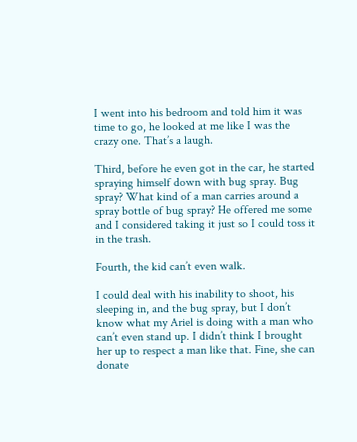I went into his bedroom and told him it was time to go, he looked at me like I was the crazy one. That’s a laugh.

Third, before he even got in the car, he started spraying himself down with bug spray. Bug spray? What kind of a man carries around a spray bottle of bug spray? He offered me some and I considered taking it just so I could toss it in the trash.

Fourth, the kid can’t even walk.

I could deal with his inability to shoot, his sleeping in, and the bug spray, but I don’t know what my Ariel is doing with a man who can’t even stand up. I didn’t think I brought her up to respect a man like that. Fine, she can donate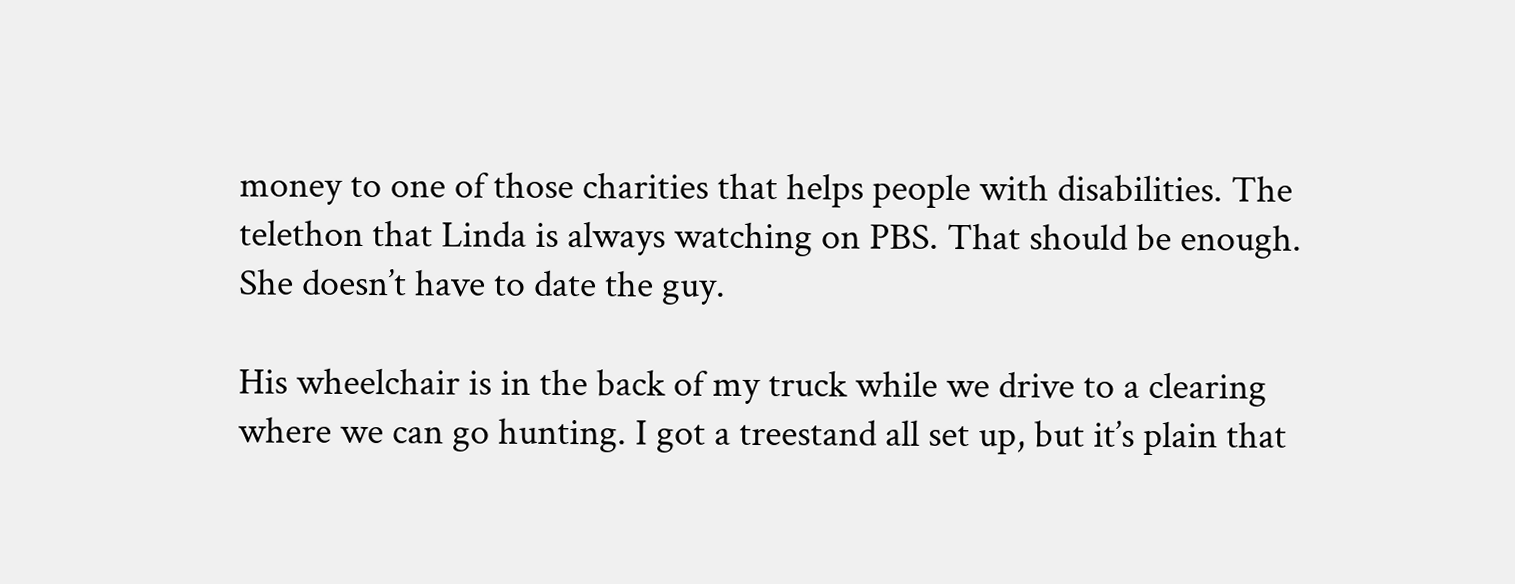money to one of those charities that helps people with disabilities. The telethon that Linda is always watching on PBS. That should be enough. She doesn’t have to date the guy.

His wheelchair is in the back of my truck while we drive to a clearing where we can go hunting. I got a treestand all set up, but it’s plain that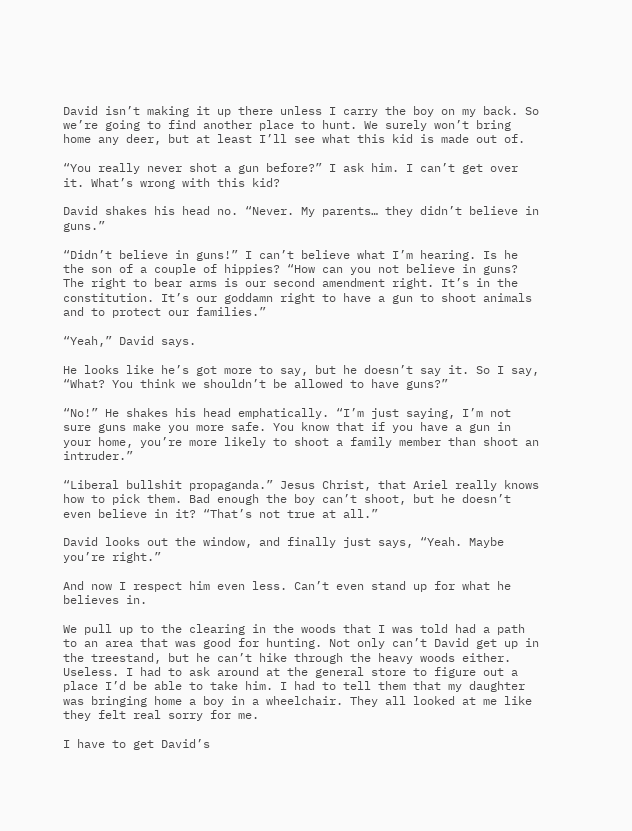David isn’t making it up there unless I carry the boy on my back. So we’re going to find another place to hunt. We surely won’t bring home any deer, but at least I’ll see what this kid is made out of.

“You really never shot a gun before?” I ask him. I can’t get over it. What’s wrong with this kid?

David shakes his head no. “Never. My parents… they didn’t believe in guns.”

“Didn’t believe in guns!” I can’t believe what I’m hearing. Is he the son of a couple of hippies? “How can you not believe in guns? The right to bear arms is our second amendment right. It’s in the constitution. It’s our goddamn right to have a gun to shoot animals and to protect our families.”

“Yeah,” David says.

He looks like he’s got more to say, but he doesn’t say it. So I say, “What? You think we shouldn’t be allowed to have guns?”

“No!” He shakes his head emphatically. “I’m just saying, I’m not sure guns make you more safe. You know that if you have a gun in your home, you’re more likely to shoot a family member than shoot an intruder.”

“Liberal bullshit propaganda.” Jesus Christ, that Ariel really knows how to pick them. Bad enough the boy can’t shoot, but he doesn’t even believe in it? “That’s not true at all.”

David looks out the window, and finally just says, “Yeah. Maybe you’re right.”

And now I respect him even less. Can’t even stand up for what he believes in.

We pull up to the clearing in the woods that I was told had a path to an area that was good for hunting. Not only can’t David get up in the treestand, but he can’t hike through the heavy woods either. Useless. I had to ask around at the general store to figure out a place I’d be able to take him. I had to tell them that my daughter was bringing home a boy in a wheelchair. They all looked at me like they felt real sorry for me.

I have to get David’s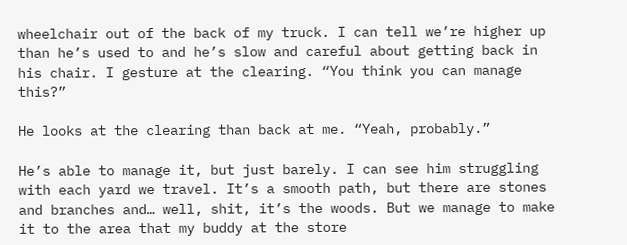wheelchair out of the back of my truck. I can tell we’re higher up than he’s used to and he’s slow and careful about getting back in his chair. I gesture at the clearing. “You think you can manage this?”

He looks at the clearing than back at me. “Yeah, probably.”

He’s able to manage it, but just barely. I can see him struggling with each yard we travel. It’s a smooth path, but there are stones and branches and… well, shit, it’s the woods. But we manage to make it to the area that my buddy at the store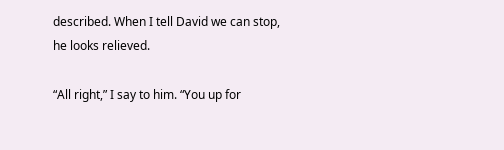described. When I tell David we can stop, he looks relieved.

“All right,” I say to him. “You up for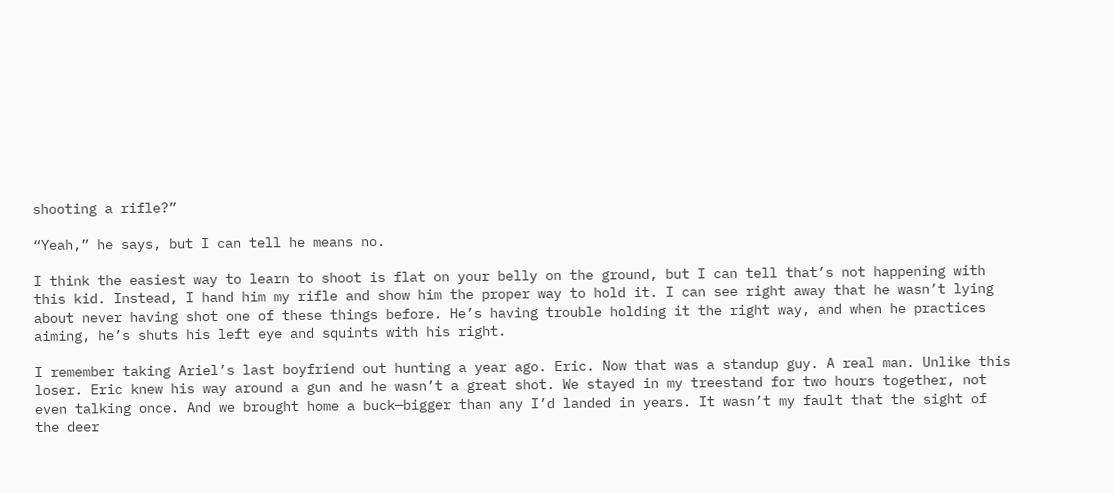shooting a rifle?”

“Yeah,” he says, but I can tell he means no.

I think the easiest way to learn to shoot is flat on your belly on the ground, but I can tell that’s not happening with this kid. Instead, I hand him my rifle and show him the proper way to hold it. I can see right away that he wasn’t lying about never having shot one of these things before. He’s having trouble holding it the right way, and when he practices aiming, he’s shuts his left eye and squints with his right.

I remember taking Ariel’s last boyfriend out hunting a year ago. Eric. Now that was a standup guy. A real man. Unlike this loser. Eric knew his way around a gun and he wasn’t a great shot. We stayed in my treestand for two hours together, not even talking once. And we brought home a buck—bigger than any I’d landed in years. It wasn’t my fault that the sight of the deer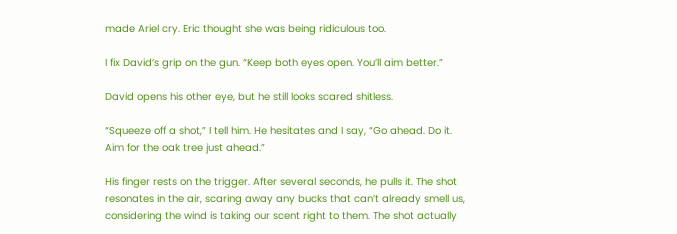made Ariel cry. Eric thought she was being ridiculous too.

I fix David’s grip on the gun. “Keep both eyes open. You’ll aim better.”

David opens his other eye, but he still looks scared shitless.

“Squeeze off a shot,” I tell him. He hesitates and I say, “Go ahead. Do it. Aim for the oak tree just ahead.”

His finger rests on the trigger. After several seconds, he pulls it. The shot resonates in the air, scaring away any bucks that can’t already smell us, considering the wind is taking our scent right to them. The shot actually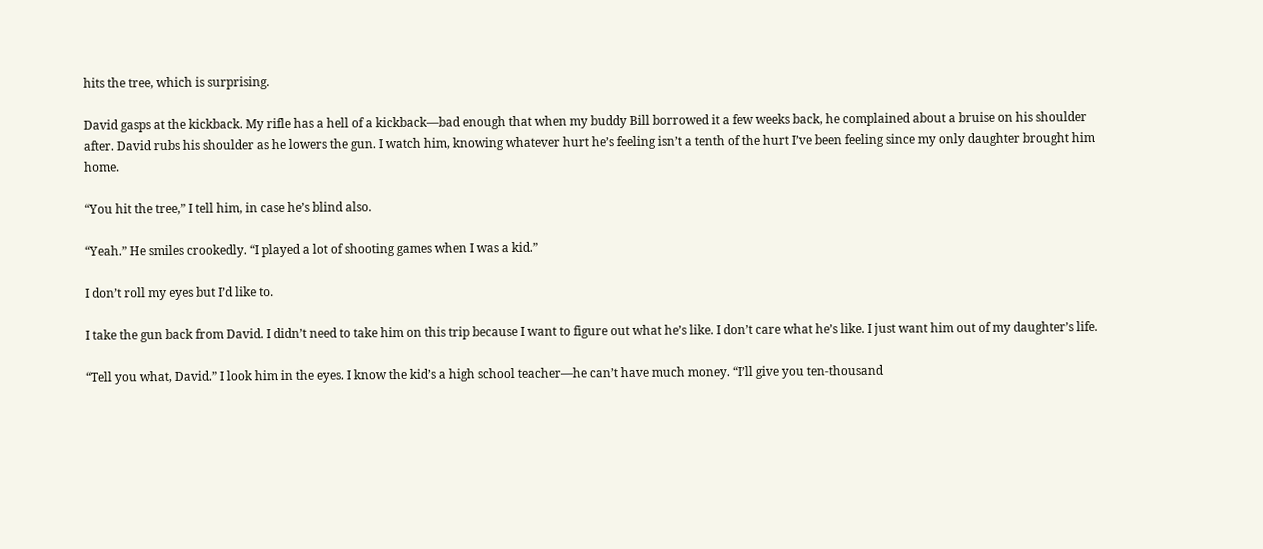hits the tree, which is surprising.

David gasps at the kickback. My rifle has a hell of a kickback—bad enough that when my buddy Bill borrowed it a few weeks back, he complained about a bruise on his shoulder after. David rubs his shoulder as he lowers the gun. I watch him, knowing whatever hurt he’s feeling isn’t a tenth of the hurt I’ve been feeling since my only daughter brought him home.

“You hit the tree,” I tell him, in case he’s blind also.

“Yeah.” He smiles crookedly. “I played a lot of shooting games when I was a kid.”

I don’t roll my eyes but I’d like to.

I take the gun back from David. I didn’t need to take him on this trip because I want to figure out what he’s like. I don’t care what he’s like. I just want him out of my daughter’s life.

“Tell you what, David.” I look him in the eyes. I know the kid’s a high school teacher—he can’t have much money. “I’ll give you ten-thousand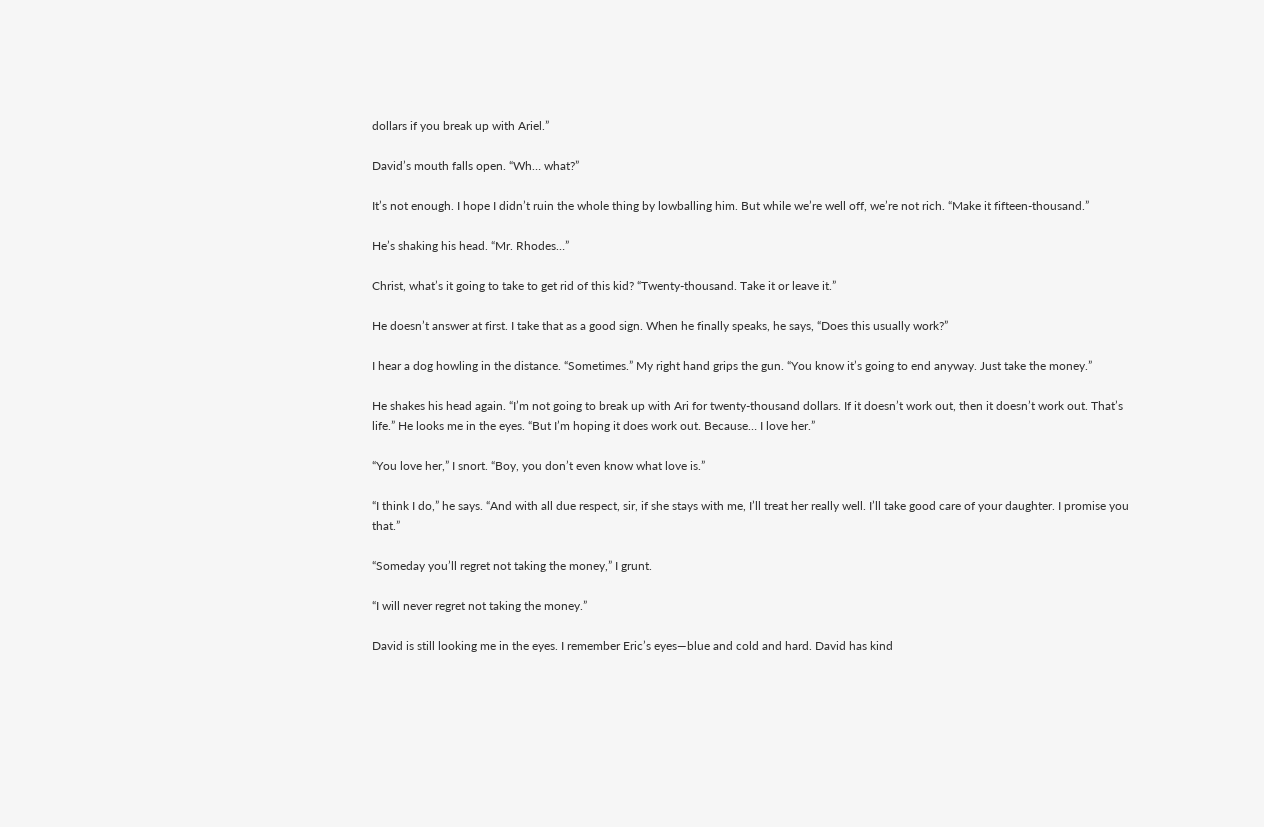dollars if you break up with Ariel.”

David’s mouth falls open. “Wh… what?”

It’s not enough. I hope I didn’t ruin the whole thing by lowballing him. But while we’re well off, we’re not rich. “Make it fifteen-thousand.”

He’s shaking his head. “Mr. Rhodes…”

Christ, what’s it going to take to get rid of this kid? “Twenty-thousand. Take it or leave it.”

He doesn’t answer at first. I take that as a good sign. When he finally speaks, he says, “Does this usually work?”

I hear a dog howling in the distance. “Sometimes.” My right hand grips the gun. “You know it’s going to end anyway. Just take the money.”

He shakes his head again. “I’m not going to break up with Ari for twenty-thousand dollars. If it doesn’t work out, then it doesn’t work out. That’s life.” He looks me in the eyes. “But I’m hoping it does work out. Because… I love her.”

“You love her,” I snort. “Boy, you don’t even know what love is.”

“I think I do,” he says. “And with all due respect, sir, if she stays with me, I’ll treat her really well. I’ll take good care of your daughter. I promise you that.”

“Someday you’ll regret not taking the money,” I grunt.

“I will never regret not taking the money.”

David is still looking me in the eyes. I remember Eric’s eyes—blue and cold and hard. David has kind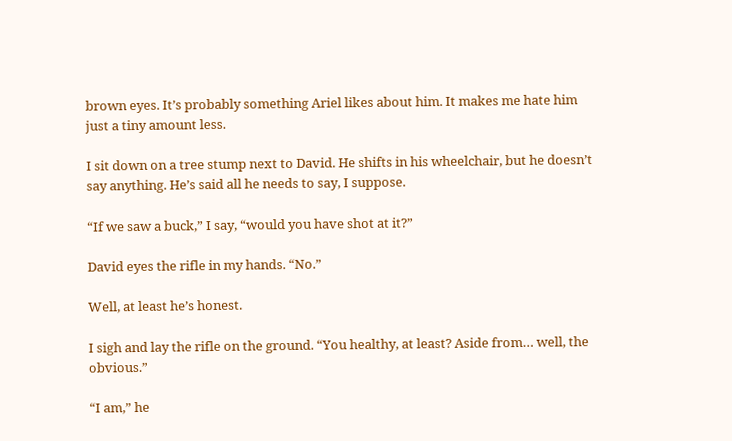brown eyes. It’s probably something Ariel likes about him. It makes me hate him just a tiny amount less.

I sit down on a tree stump next to David. He shifts in his wheelchair, but he doesn’t say anything. He’s said all he needs to say, I suppose.

“If we saw a buck,” I say, “would you have shot at it?”

David eyes the rifle in my hands. “No.”

Well, at least he’s honest.

I sigh and lay the rifle on the ground. “You healthy, at least? Aside from… well, the obvious.”

“I am,” he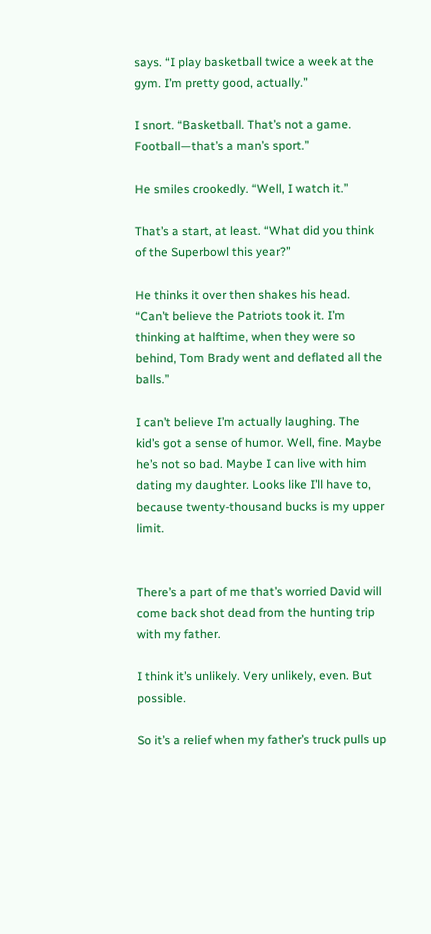says. “I play basketball twice a week at the gym. I’m pretty good, actually.”

I snort. “Basketball. That’s not a game. Football—that’s a man’s sport.”

He smiles crookedly. “Well, I watch it.”

That’s a start, at least. “What did you think of the Superbowl this year?”

He thinks it over then shakes his head. “Can’t believe the Patriots took it. I’m thinking at halftime, when they were so behind, Tom Brady went and deflated all the balls.”

I can’t believe I’m actually laughing. The kid’s got a sense of humor. Well, fine. Maybe he’s not so bad. Maybe I can live with him dating my daughter. Looks like I’ll have to, because twenty-thousand bucks is my upper limit.


There’s a part of me that’s worried David will come back shot dead from the hunting trip with my father.

I think it’s unlikely. Very unlikely, even. But possible.

So it’s a relief when my father’s truck pulls up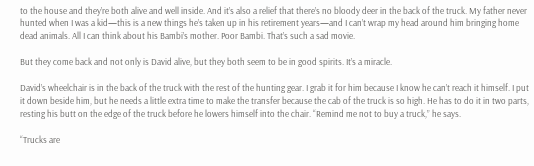to the house and they’re both alive and well inside. And it’s also a relief that there’s no bloody deer in the back of the truck. My father never hunted when I was a kid—this is a new things he’s taken up in his retirement years—and I can’t wrap my head around him bringing home dead animals. All I can think about his Bambi’s mother. Poor Bambi. That’s such a sad movie.

But they come back and not only is David alive, but they both seem to be in good spirits. It’s a miracle.

David’s wheelchair is in the back of the truck with the rest of the hunting gear. I grab it for him because I know he can’t reach it himself. I put it down beside him, but he needs a little extra time to make the transfer because the cab of the truck is so high. He has to do it in two parts, resting his butt on the edge of the truck before he lowers himself into the chair. “Remind me not to buy a truck,” he says.

“Trucks are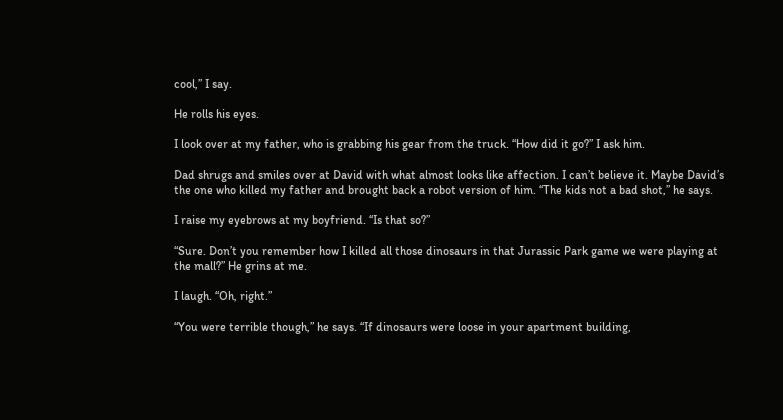cool,” I say.

He rolls his eyes.

I look over at my father, who is grabbing his gear from the truck. “How did it go?” I ask him.

Dad shrugs and smiles over at David with what almost looks like affection. I can’t believe it. Maybe David’s the one who killed my father and brought back a robot version of him. “The kids not a bad shot,” he says.

I raise my eyebrows at my boyfriend. “Is that so?”

“Sure. Don’t you remember how I killed all those dinosaurs in that Jurassic Park game we were playing at the mall?” He grins at me.

I laugh. “Oh, right.”

“You were terrible though,” he says. “If dinosaurs were loose in your apartment building,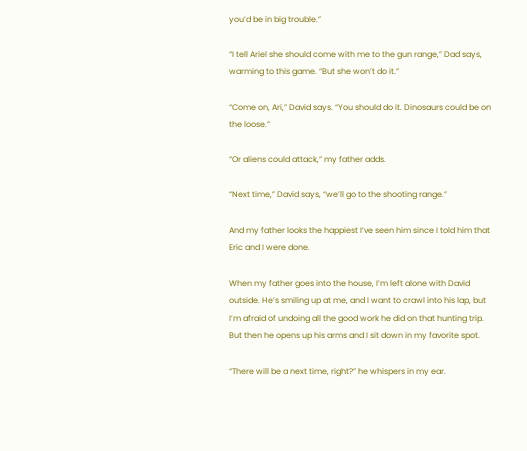you’d be in big trouble.”

“I tell Ariel she should come with me to the gun range,” Dad says, warming to this game. “But she won’t do it.”

“Come on, Ari,” David says. “You should do it. Dinosaurs could be on the loose.”

“Or aliens could attack,” my father adds.

“Next time,” David says, “we’ll go to the shooting range.”

And my father looks the happiest I’ve seen him since I told him that Eric and I were done.

When my father goes into the house, I’m left alone with David outside. He’s smiling up at me, and I want to crawl into his lap, but I’m afraid of undoing all the good work he did on that hunting trip. But then he opens up his arms and I sit down in my favorite spot.

“There will be a next time, right?” he whispers in my ear.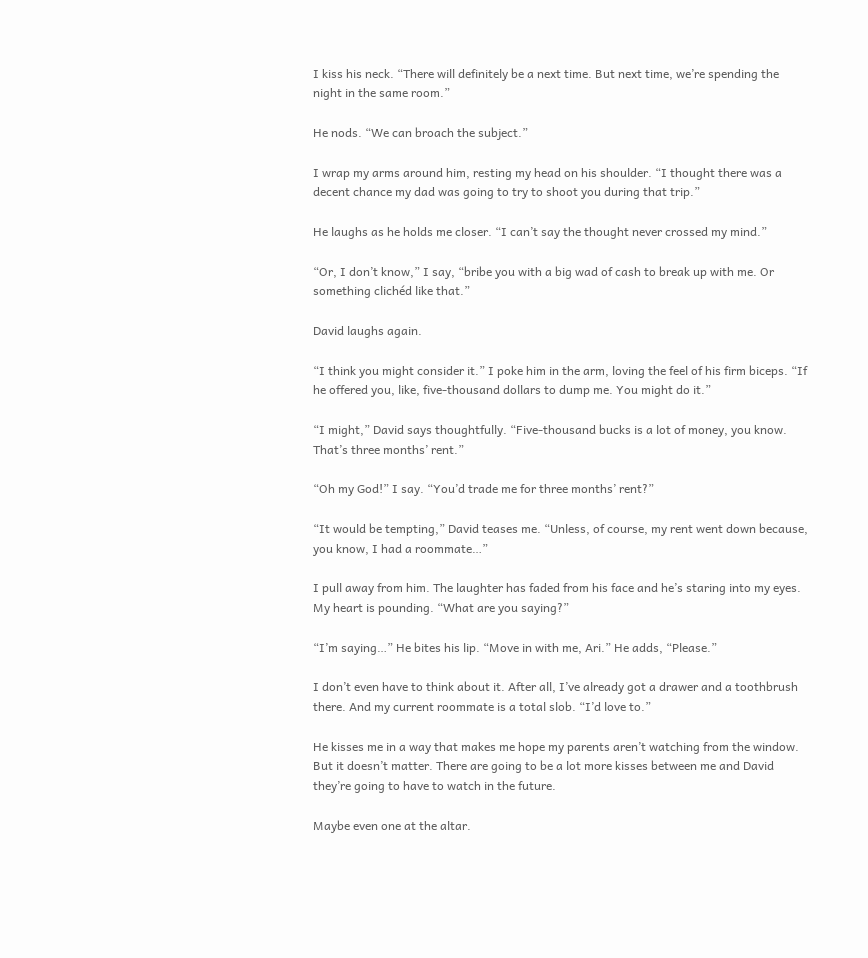I kiss his neck. “There will definitely be a next time. But next time, we’re spending the night in the same room.”

He nods. “We can broach the subject.”

I wrap my arms around him, resting my head on his shoulder. “I thought there was a decent chance my dad was going to try to shoot you during that trip.”

He laughs as he holds me closer. “I can’t say the thought never crossed my mind.”

“Or, I don’t know,” I say, “bribe you with a big wad of cash to break up with me. Or something clichéd like that.”

David laughs again.

“I think you might consider it.” I poke him in the arm, loving the feel of his firm biceps. “If he offered you, like, five-thousand dollars to dump me. You might do it.”

“I might,” David says thoughtfully. “Five-thousand bucks is a lot of money, you know. That’s three months’ rent.”

“Oh my God!” I say. “You’d trade me for three months’ rent?”

“It would be tempting,” David teases me. “Unless, of course, my rent went down because, you know, I had a roommate…”

I pull away from him. The laughter has faded from his face and he’s staring into my eyes. My heart is pounding. “What are you saying?”

“I’m saying…” He bites his lip. “Move in with me, Ari.” He adds, “Please.”

I don’t even have to think about it. After all, I’ve already got a drawer and a toothbrush there. And my current roommate is a total slob. “I’d love to.”

He kisses me in a way that makes me hope my parents aren’t watching from the window. But it doesn’t matter. There are going to be a lot more kisses between me and David they’re going to have to watch in the future.

Maybe even one at the altar.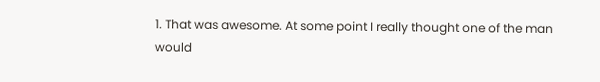1. That was awesome. At some point I really thought one of the man would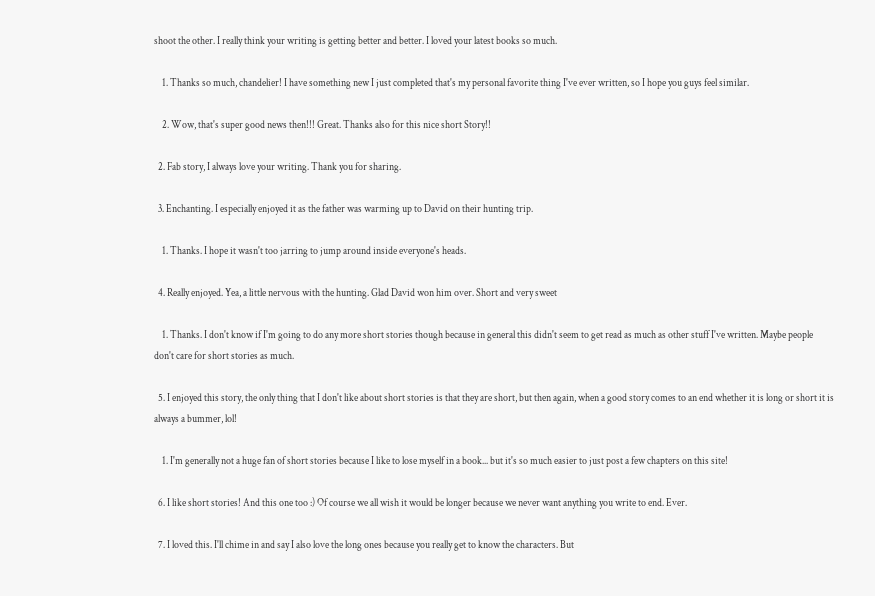shoot the other. I really think your writing is getting better and better. I loved your latest books so much.

    1. Thanks so much, chandelier! I have something new I just completed that's my personal favorite thing I've ever written, so I hope you guys feel similar.

    2. Wow, that's super good news then!!! Great. Thanks also for this nice short Story!!

  2. Fab story, I always love your writing. Thank you for sharing.

  3. Enchanting. I especially enjoyed it as the father was warming up to David on their hunting trip.

    1. Thanks. I hope it wasn't too jarring to jump around inside everyone's heads.

  4. Really enjoyed. Yea, a little nervous with the hunting. Glad David won him over. Short and very sweet

    1. Thanks. I don't know if I'm going to do any more short stories though because in general this didn't seem to get read as much as other stuff I've written. Maybe people don't care for short stories as much.

  5. I enjoyed this story, the only thing that I don't like about short stories is that they are short, but then again, when a good story comes to an end whether it is long or short it is always a bummer, lol!

    1. I'm generally not a huge fan of short stories because I like to lose myself in a book... but it's so much easier to just post a few chapters on this site!

  6. I like short stories! And this one too :) Of course we all wish it would be longer because we never want anything you write to end. Ever.

  7. I loved this. I'll chime in and say I also love the long ones because you really get to know the characters. But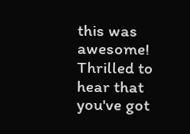this was awesome! Thrilled to hear that you've got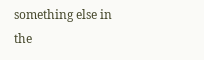something else in the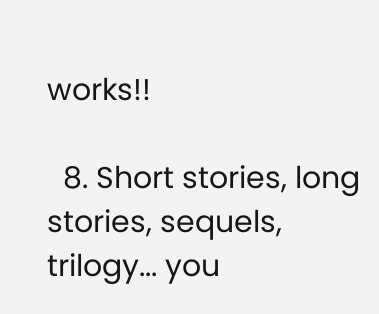works!!

  8. Short stories, long stories, sequels, trilogy... you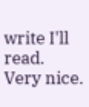write I'll read. Very nice.